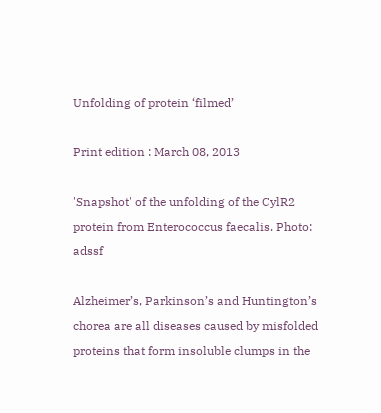Unfolding of protein ‘filmed’

Print edition : March 08, 2013

'Snapshot' of the unfolding of the CylR2 protein from Enterococcus faecalis. Photo: adssf

Alzheimer’s, Parkinson’s and Huntington’s chorea are all diseases caused by misfolded proteins that form insoluble clumps in the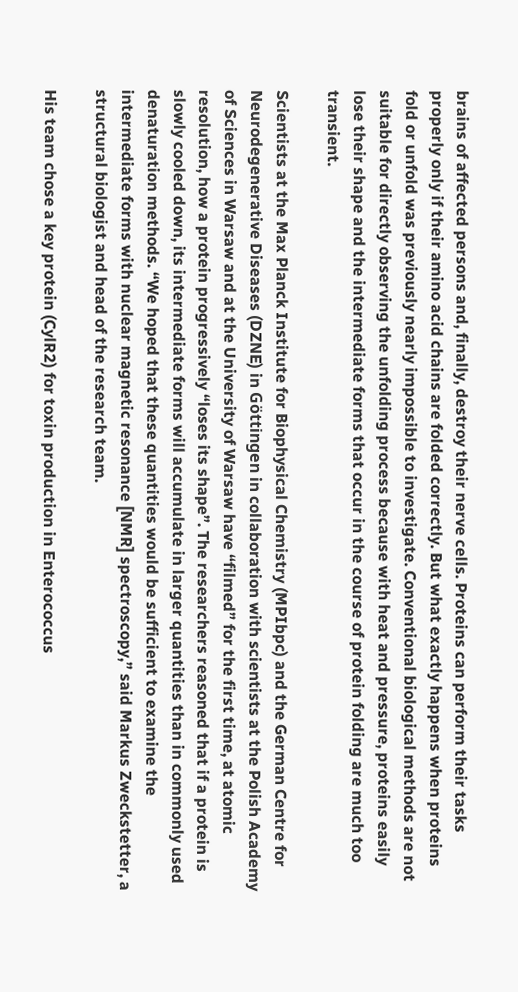brains of affected persons and, finally, destroy their nerve cells. Proteins can perform their tasks properly only if their amino acid chains are folded correctly. But what exactly happens when proteins fold or unfold was previously nearly impossible to investigate. Conventional biological methods are not suitable for directly observing the unfolding process because with heat and pressure, proteins easily lose their shape and the intermediate forms that occur in the course of protein folding are much too transient.

Scientists at the Max Planck Institute for Biophysical Chemistry (MPIbpc) and the German Centre for Neurodegenerative Diseases (DZNE) in Göttingen in collaboration with scientists at the Polish Academy of Sciences in Warsaw and at the University of Warsaw have “filmed” for the first time, at atomic resolution, how a protein progressively “loses its shape”. The researchers reasoned that if a protein is slowly cooled down, its intermediate forms will accumulate in larger quantities than in commonly used denaturation methods. “We hoped that these quantities would be sufficient to examine the intermediate forms with nuclear magnetic resonance [NMR] spectroscopy,” said Markus Zweckstetter, a structural biologist and head of the research team.

His team chose a key protein (CylR2) for toxin production in Enterococcus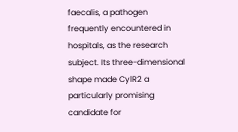faecalis, a pathogen frequently encountered in hospitals, as the research subject. Its three-dimensional shape made CylR2 a particularly promising candidate for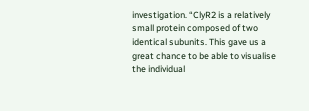investigation. “ClyR2 is a relatively small protein composed of two identical subunits. This gave us a great chance to be able to visualise the individual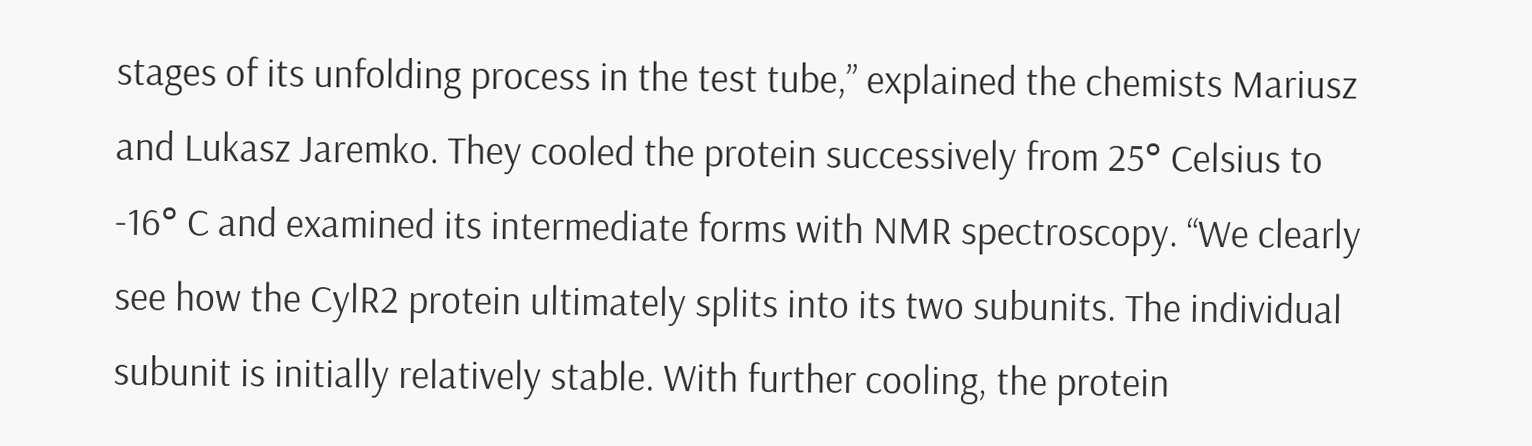stages of its unfolding process in the test tube,” explained the chemists Mariusz and Lukasz Jaremko. They cooled the protein successively from 25° Celsius to -16° C and examined its intermediate forms with NMR spectroscopy. “We clearly see how the CylR2 protein ultimately splits into its two subunits. The individual subunit is initially relatively stable. With further cooling, the protein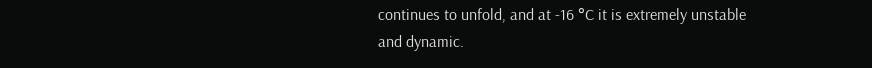continues to unfold, and at -16 °C it is extremely unstable and dynamic.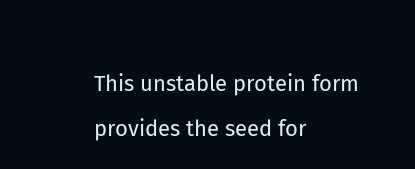This unstable protein form provides the seed for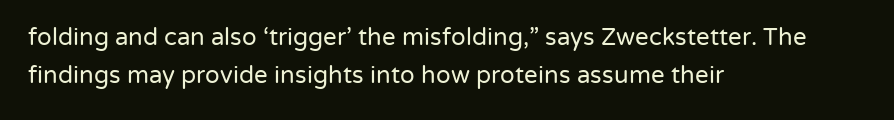folding and can also ‘trigger’ the misfolding,” says Zweckstetter. The findings may provide insights into how proteins assume their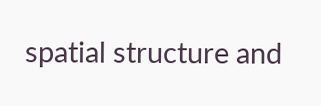spatial structure and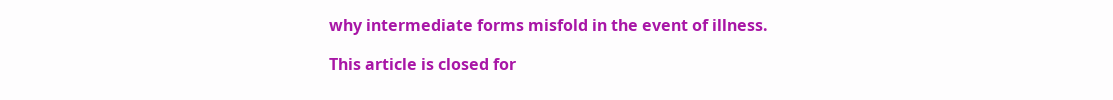why intermediate forms misfold in the event of illness.

This article is closed for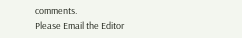comments.
Please Email the Editor